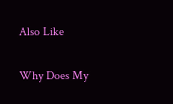Also Like

Why Does My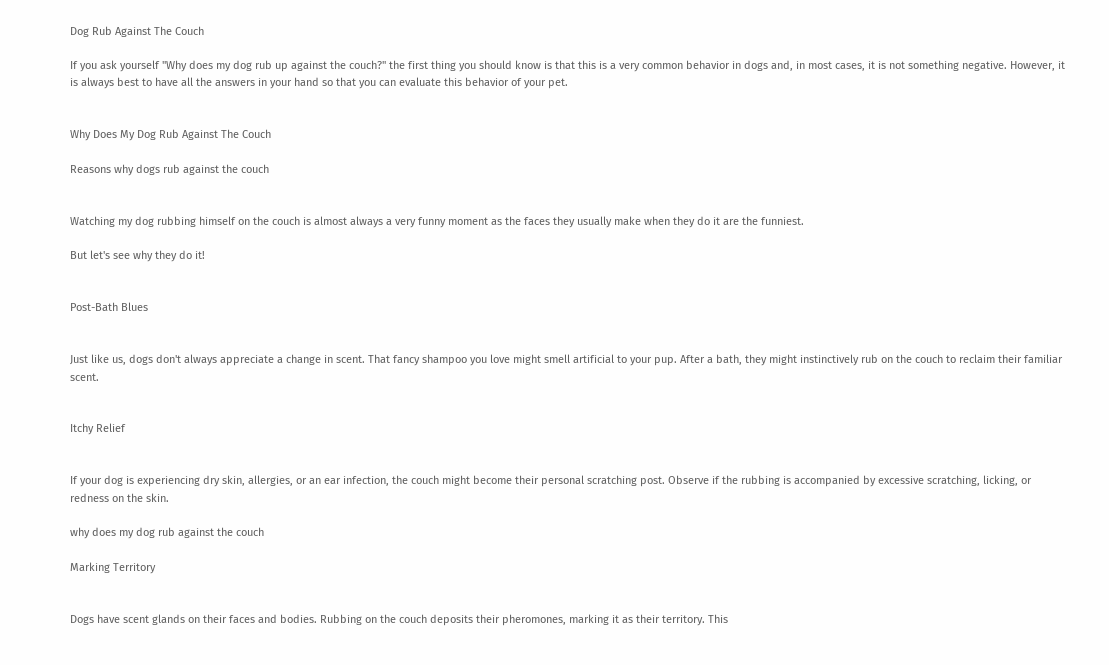Dog Rub Against The Couch

If you ask yourself "Why does my dog rub up against the couch?" the first thing you should know is that this is a very common behavior in dogs and, in most cases, it is not something negative. However, it is always best to have all the answers in your hand so that you can evaluate this behavior of your pet.


Why Does My Dog Rub Against The Couch

Reasons why dogs rub against the couch


Watching my dog rubbing himself on the couch is almost always a very funny moment as the faces they usually make when they do it are the funniest.

But let's see why they do it!


Post-Bath Blues


Just like us, dogs don't always appreciate a change in scent. That fancy shampoo you love might smell artificial to your pup. After a bath, they might instinctively rub on the couch to reclaim their familiar scent.


Itchy Relief


If your dog is experiencing dry skin, allergies, or an ear infection, the couch might become their personal scratching post. Observe if the rubbing is accompanied by excessive scratching, licking, or redness on the skin.

why does my dog rub against the couch

Marking Territory


Dogs have scent glands on their faces and bodies. Rubbing on the couch deposits their pheromones, marking it as their territory. This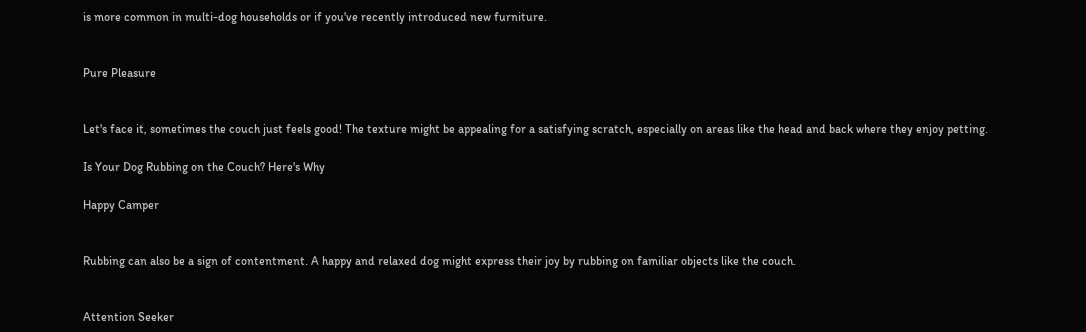is more common in multi-dog households or if you've recently introduced new furniture.


Pure Pleasure


Let's face it, sometimes the couch just feels good! The texture might be appealing for a satisfying scratch, especially on areas like the head and back where they enjoy petting.

Is Your Dog Rubbing on the Couch? Here's Why

Happy Camper


Rubbing can also be a sign of contentment. A happy and relaxed dog might express their joy by rubbing on familiar objects like the couch.


Attention Seeker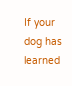If your dog has learned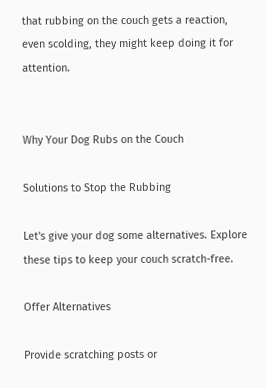that rubbing on the couch gets a reaction, even scolding, they might keep doing it for attention.


Why Your Dog Rubs on the Couch

Solutions to Stop the Rubbing

Let's give your dog some alternatives. Explore these tips to keep your couch scratch-free.

Offer Alternatives

Provide scratching posts or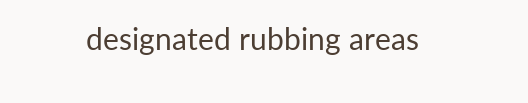designated rubbing areas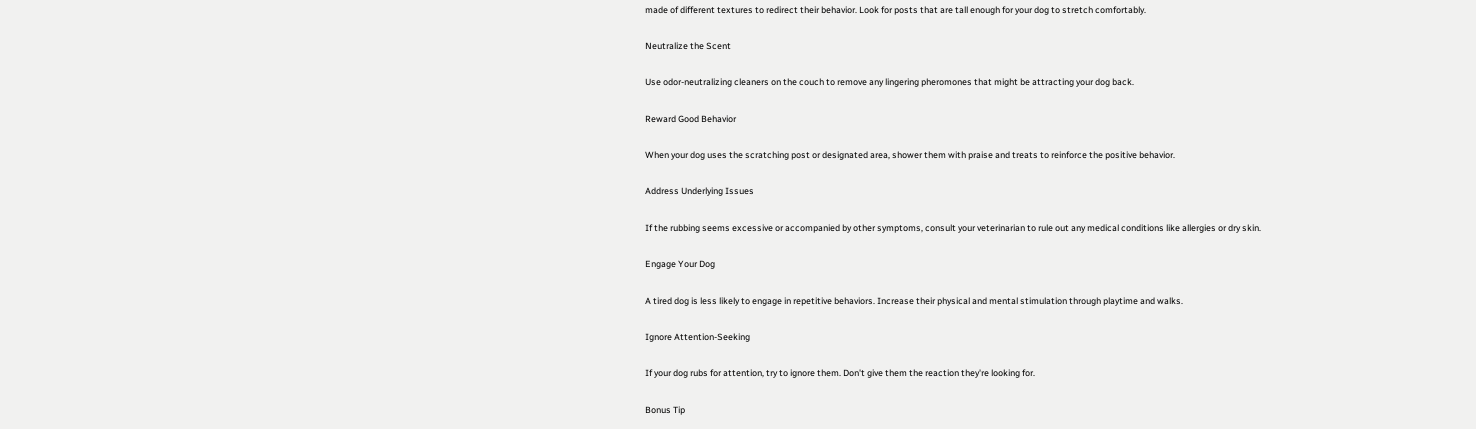made of different textures to redirect their behavior. Look for posts that are tall enough for your dog to stretch comfortably.

Neutralize the Scent

Use odor-neutralizing cleaners on the couch to remove any lingering pheromones that might be attracting your dog back.

Reward Good Behavior

When your dog uses the scratching post or designated area, shower them with praise and treats to reinforce the positive behavior.

Address Underlying Issues

If the rubbing seems excessive or accompanied by other symptoms, consult your veterinarian to rule out any medical conditions like allergies or dry skin.

Engage Your Dog

A tired dog is less likely to engage in repetitive behaviors. Increase their physical and mental stimulation through playtime and walks.

Ignore Attention-Seeking

If your dog rubs for attention, try to ignore them. Don't give them the reaction they're looking for.

Bonus Tip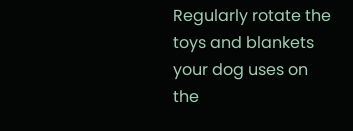Regularly rotate the toys and blankets your dog uses on the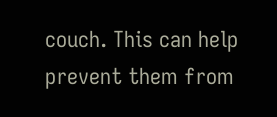couch. This can help prevent them from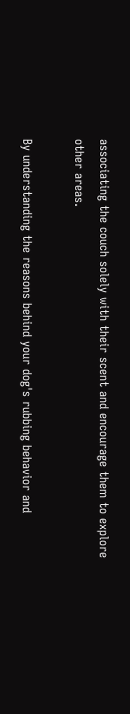associating the couch solely with their scent and encourage them to explore other areas.

By understanding the reasons behind your dog's rubbing behavior and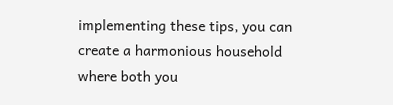implementing these tips, you can create a harmonious household where both you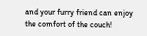and your furry friend can enjoy the comfort of the couch!